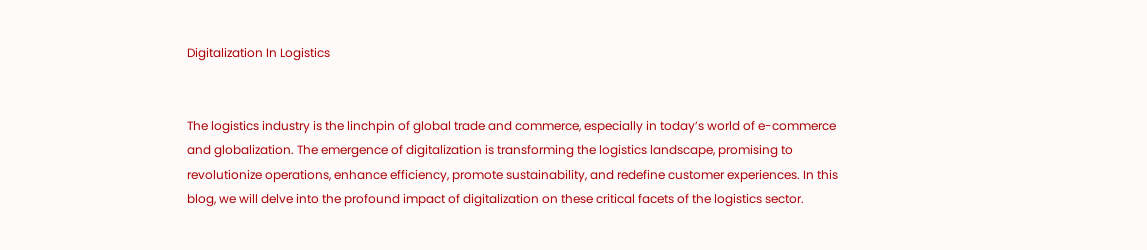Digitalization In Logistics


The logistics industry is the linchpin of global trade and commerce, especially in today’s world of e-commerce and globalization. The emergence of digitalization is transforming the logistics landscape, promising to revolutionize operations, enhance efficiency, promote sustainability, and redefine customer experiences. In this blog, we will delve into the profound impact of digitalization on these critical facets of the logistics sector.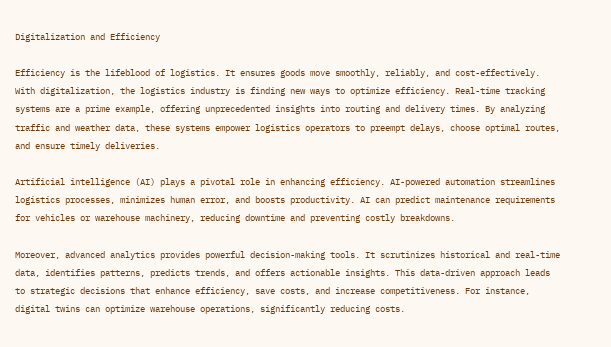Digitalization and Efficiency

Efficiency is the lifeblood of logistics. It ensures goods move smoothly, reliably, and cost-effectively. With digitalization, the logistics industry is finding new ways to optimize efficiency. Real-time tracking systems are a prime example, offering unprecedented insights into routing and delivery times. By analyzing traffic and weather data, these systems empower logistics operators to preempt delays, choose optimal routes, and ensure timely deliveries.

Artificial intelligence (AI) plays a pivotal role in enhancing efficiency. AI-powered automation streamlines logistics processes, minimizes human error, and boosts productivity. AI can predict maintenance requirements for vehicles or warehouse machinery, reducing downtime and preventing costly breakdowns.

Moreover, advanced analytics provides powerful decision-making tools. It scrutinizes historical and real-time data, identifies patterns, predicts trends, and offers actionable insights. This data-driven approach leads to strategic decisions that enhance efficiency, save costs, and increase competitiveness. For instance, digital twins can optimize warehouse operations, significantly reducing costs.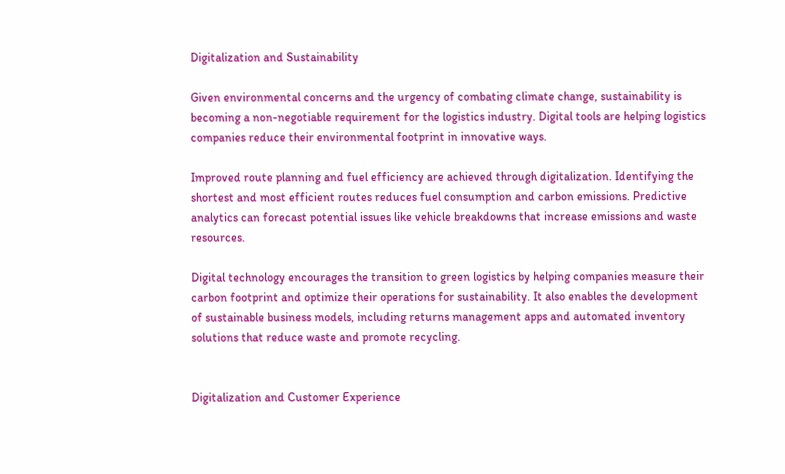Digitalization and Sustainability

Given environmental concerns and the urgency of combating climate change, sustainability is becoming a non-negotiable requirement for the logistics industry. Digital tools are helping logistics companies reduce their environmental footprint in innovative ways.

Improved route planning and fuel efficiency are achieved through digitalization. Identifying the shortest and most efficient routes reduces fuel consumption and carbon emissions. Predictive analytics can forecast potential issues like vehicle breakdowns that increase emissions and waste resources.

Digital technology encourages the transition to green logistics by helping companies measure their carbon footprint and optimize their operations for sustainability. It also enables the development of sustainable business models, including returns management apps and automated inventory solutions that reduce waste and promote recycling.


Digitalization and Customer Experience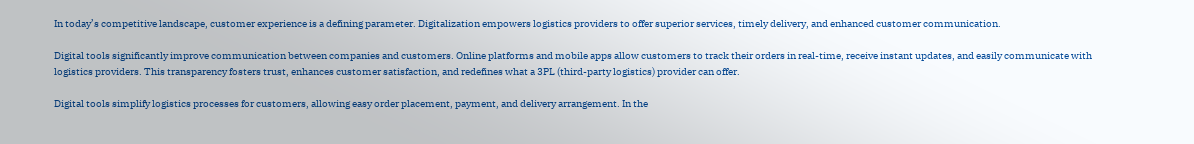In today’s competitive landscape, customer experience is a defining parameter. Digitalization empowers logistics providers to offer superior services, timely delivery, and enhanced customer communication.

Digital tools significantly improve communication between companies and customers. Online platforms and mobile apps allow customers to track their orders in real-time, receive instant updates, and easily communicate with logistics providers. This transparency fosters trust, enhances customer satisfaction, and redefines what a 3PL (third-party logistics) provider can offer.

Digital tools simplify logistics processes for customers, allowing easy order placement, payment, and delivery arrangement. In the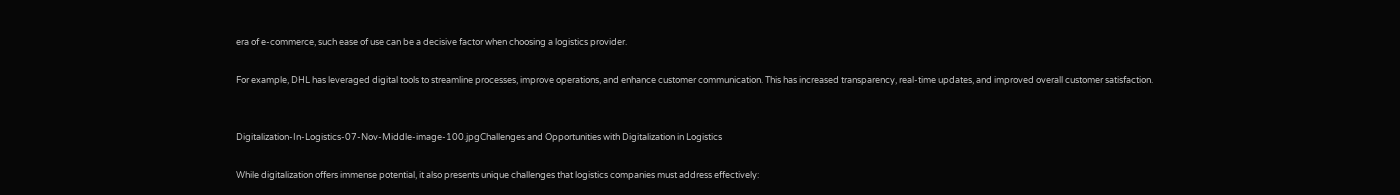era of e-commerce, such ease of use can be a decisive factor when choosing a logistics provider.

For example, DHL has leveraged digital tools to streamline processes, improve operations, and enhance customer communication. This has increased transparency, real-time updates, and improved overall customer satisfaction.


Digitalization-In-Logistics-07-Nov-Middle-image-100.jpgChallenges and Opportunities with Digitalization in Logistics

While digitalization offers immense potential, it also presents unique challenges that logistics companies must address effectively: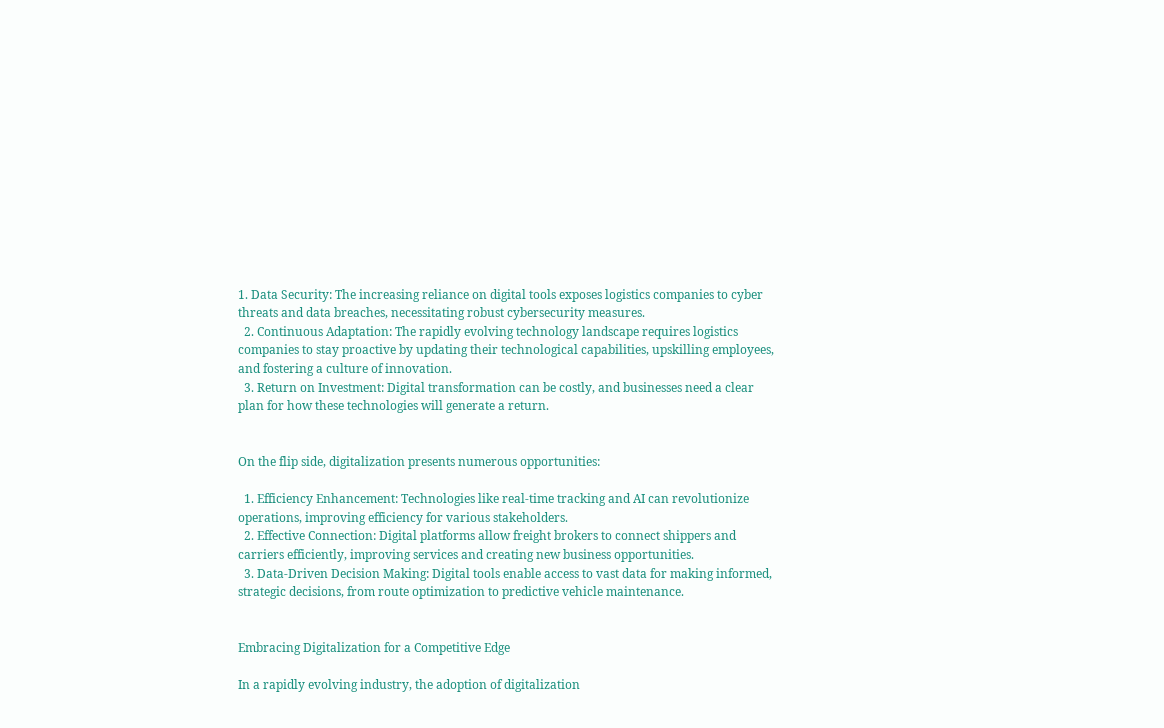1. Data Security: The increasing reliance on digital tools exposes logistics companies to cyber threats and data breaches, necessitating robust cybersecurity measures.
  2. Continuous Adaptation: The rapidly evolving technology landscape requires logistics companies to stay proactive by updating their technological capabilities, upskilling employees, and fostering a culture of innovation.
  3. Return on Investment: Digital transformation can be costly, and businesses need a clear plan for how these technologies will generate a return.


On the flip side, digitalization presents numerous opportunities:

  1. Efficiency Enhancement: Technologies like real-time tracking and AI can revolutionize operations, improving efficiency for various stakeholders.
  2. Effective Connection: Digital platforms allow freight brokers to connect shippers and carriers efficiently, improving services and creating new business opportunities.
  3. Data-Driven Decision Making: Digital tools enable access to vast data for making informed, strategic decisions, from route optimization to predictive vehicle maintenance.


Embracing Digitalization for a Competitive Edge

In a rapidly evolving industry, the adoption of digitalization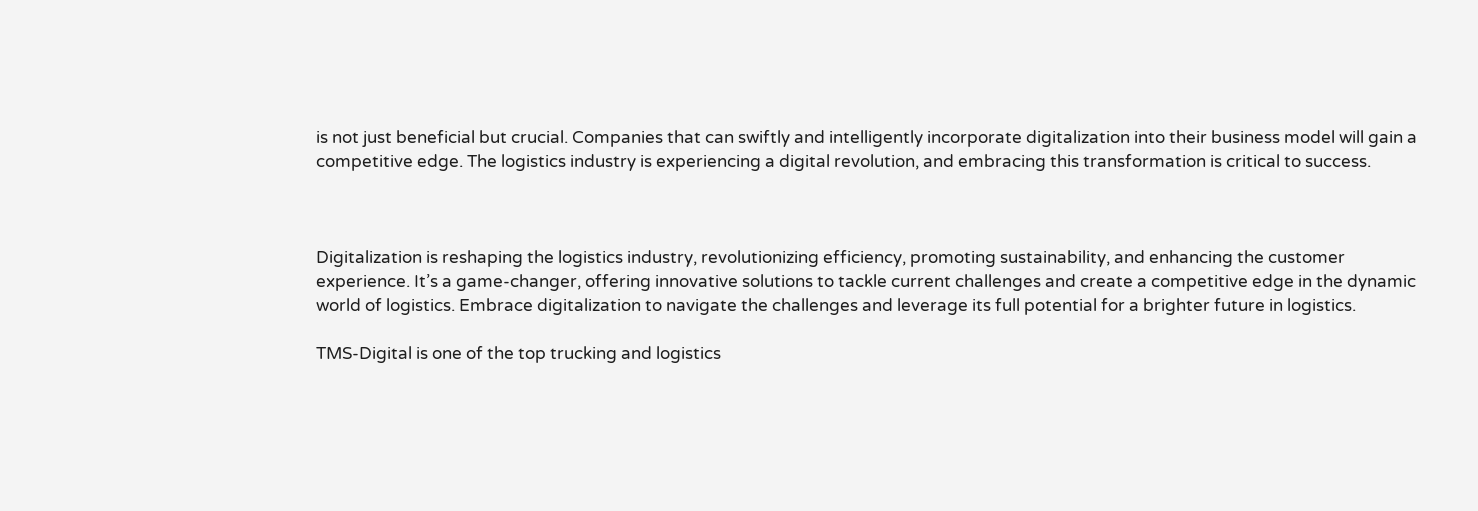is not just beneficial but crucial. Companies that can swiftly and intelligently incorporate digitalization into their business model will gain a competitive edge. The logistics industry is experiencing a digital revolution, and embracing this transformation is critical to success.



Digitalization is reshaping the logistics industry, revolutionizing efficiency, promoting sustainability, and enhancing the customer experience. It’s a game-changer, offering innovative solutions to tackle current challenges and create a competitive edge in the dynamic world of logistics. Embrace digitalization to navigate the challenges and leverage its full potential for a brighter future in logistics.

TMS-Digital is one of the top trucking and logistics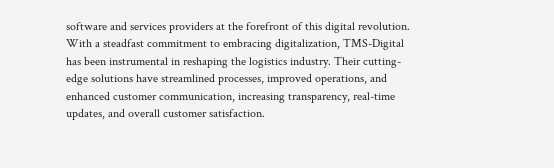software and services providers at the forefront of this digital revolution. With a steadfast commitment to embracing digitalization, TMS-Digital has been instrumental in reshaping the logistics industry. Their cutting-edge solutions have streamlined processes, improved operations, and enhanced customer communication, increasing transparency, real-time updates, and overall customer satisfaction.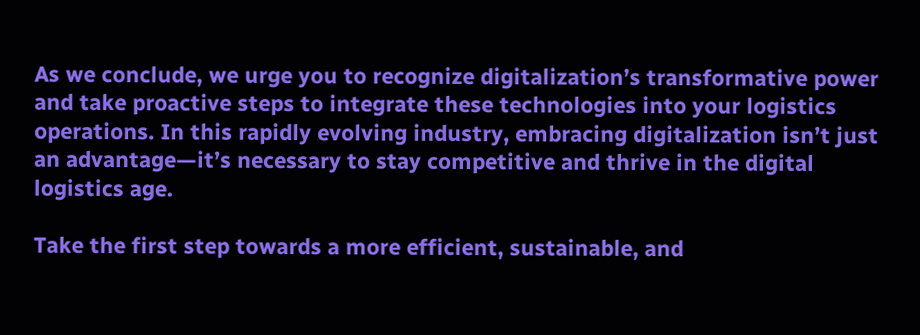As we conclude, we urge you to recognize digitalization’s transformative power and take proactive steps to integrate these technologies into your logistics operations. In this rapidly evolving industry, embracing digitalization isn’t just an advantage—it’s necessary to stay competitive and thrive in the digital logistics age.

Take the first step towards a more efficient, sustainable, and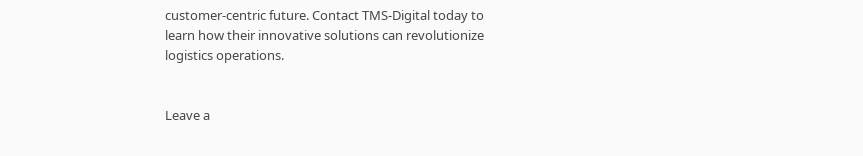customer-centric future. Contact TMS-Digital today to learn how their innovative solutions can revolutionize logistics operations.


Leave a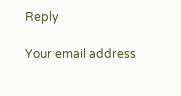Reply

Your email address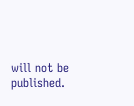will not be published.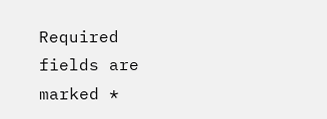Required fields are marked *